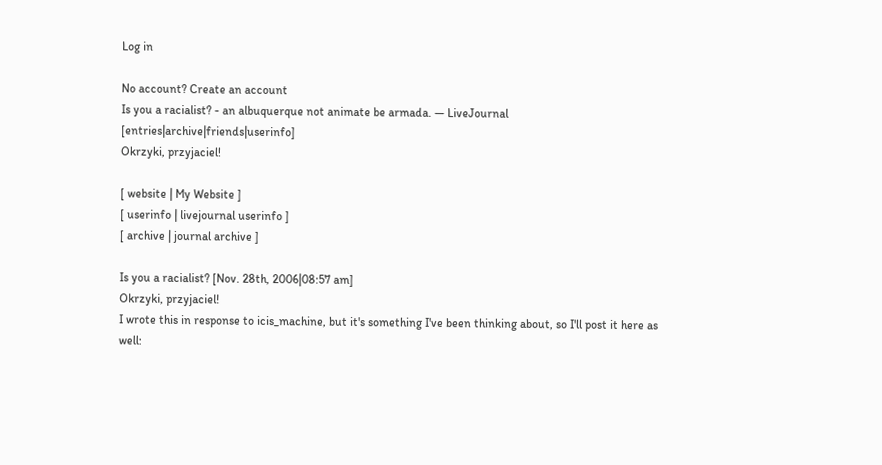Log in

No account? Create an account
Is you a racialist? - an albuquerque not animate be armada. — LiveJournal [entries|archive|friends|userinfo]
Okrzyki, przyjaciel!

[ website | My Website ]
[ userinfo | livejournal userinfo ]
[ archive | journal archive ]

Is you a racialist? [Nov. 28th, 2006|08:57 am]
Okrzyki, przyjaciel!
I wrote this in response to icis_machine, but it's something I've been thinking about, so I'll post it here as well: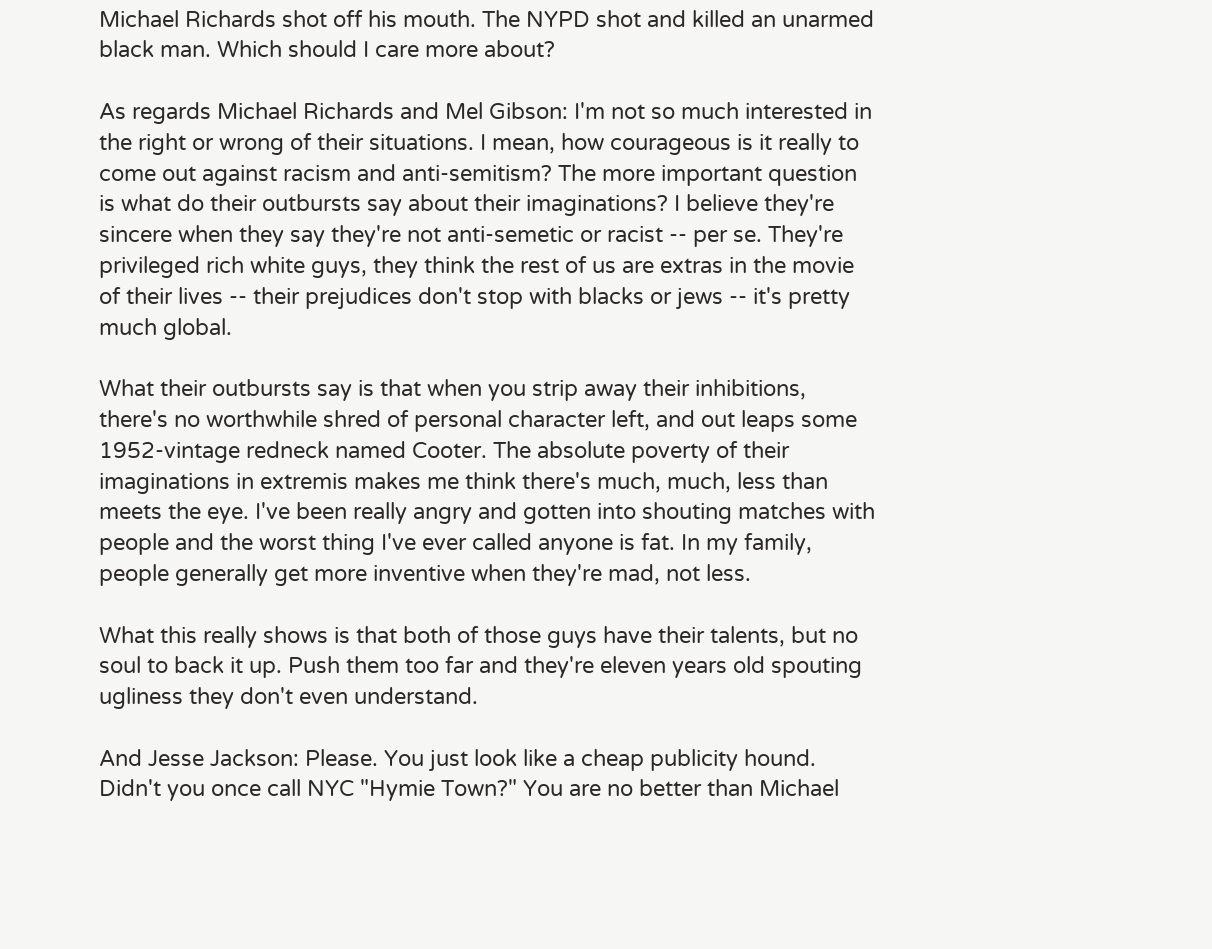Michael Richards shot off his mouth. The NYPD shot and killed an unarmed black man. Which should I care more about?

As regards Michael Richards and Mel Gibson: I'm not so much interested in the right or wrong of their situations. I mean, how courageous is it really to come out against racism and anti-semitism? The more important question is what do their outbursts say about their imaginations? I believe they're sincere when they say they're not anti-semetic or racist -- per se. They're privileged rich white guys, they think the rest of us are extras in the movie of their lives -- their prejudices don't stop with blacks or jews -- it's pretty much global.

What their outbursts say is that when you strip away their inhibitions, there's no worthwhile shred of personal character left, and out leaps some 1952-vintage redneck named Cooter. The absolute poverty of their imaginations in extremis makes me think there's much, much, less than meets the eye. I've been really angry and gotten into shouting matches with people and the worst thing I've ever called anyone is fat. In my family, people generally get more inventive when they're mad, not less.

What this really shows is that both of those guys have their talents, but no soul to back it up. Push them too far and they're eleven years old spouting ugliness they don't even understand.

And Jesse Jackson: Please. You just look like a cheap publicity hound. Didn't you once call NYC "Hymie Town?" You are no better than Michael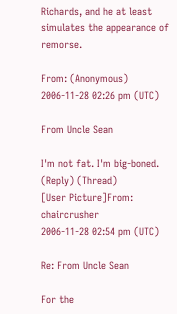Richards, and he at least simulates the appearance of remorse.

From: (Anonymous)
2006-11-28 02:26 pm (UTC)

From Uncle Sean

I'm not fat. I'm big-boned.
(Reply) (Thread)
[User Picture]From: chaircrusher
2006-11-28 02:54 pm (UTC)

Re: From Uncle Sean

For the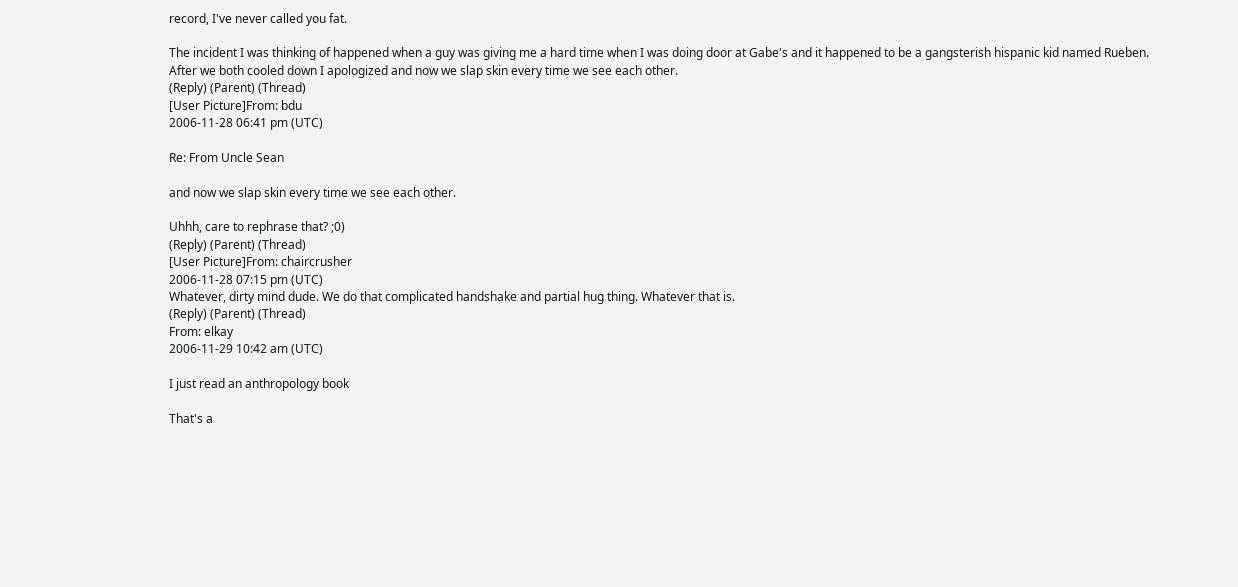record, I've never called you fat.

The incident I was thinking of happened when a guy was giving me a hard time when I was doing door at Gabe's and it happened to be a gangsterish hispanic kid named Rueben. After we both cooled down I apologized and now we slap skin every time we see each other.
(Reply) (Parent) (Thread)
[User Picture]From: bdu
2006-11-28 06:41 pm (UTC)

Re: From Uncle Sean

and now we slap skin every time we see each other.

Uhhh, care to rephrase that? ;0)
(Reply) (Parent) (Thread)
[User Picture]From: chaircrusher
2006-11-28 07:15 pm (UTC)
Whatever, dirty mind dude. We do that complicated handshake and partial hug thing. Whatever that is.
(Reply) (Parent) (Thread)
From: elkay
2006-11-29 10:42 am (UTC)

I just read an anthropology book

That's a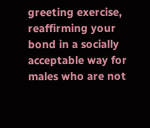greeting exercise, reaffirming your bond in a socially acceptable way for males who are not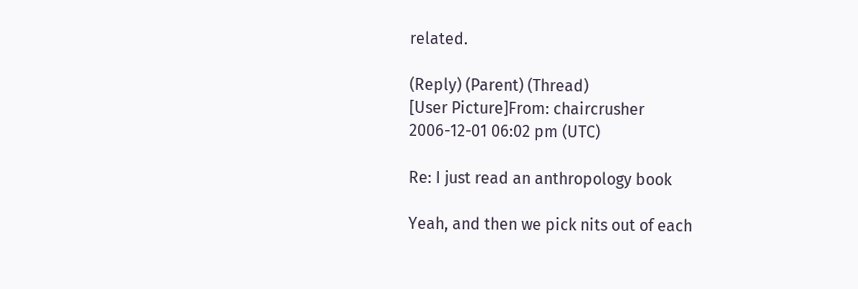related.

(Reply) (Parent) (Thread)
[User Picture]From: chaircrusher
2006-12-01 06:02 pm (UTC)

Re: I just read an anthropology book

Yeah, and then we pick nits out of each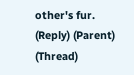other's fur.
(Reply) (Parent) (Thread)